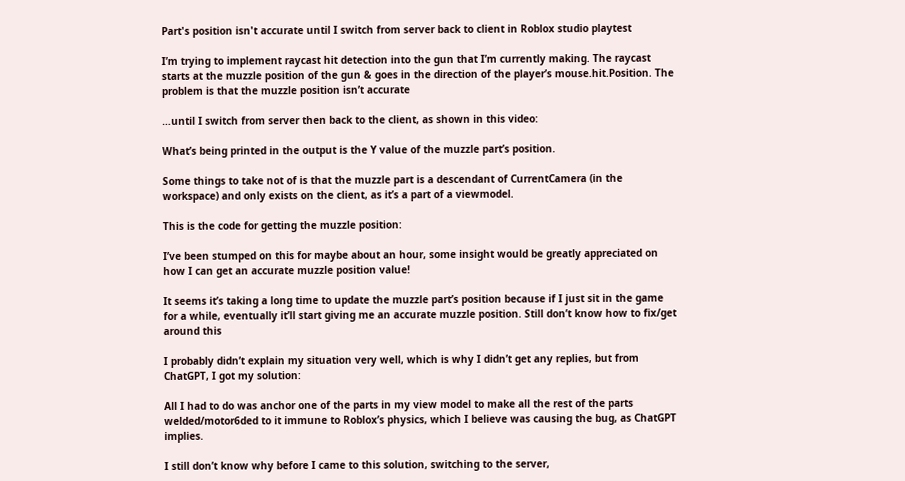Part's position isn't accurate until I switch from server back to client in Roblox studio playtest

I’m trying to implement raycast hit detection into the gun that I’m currently making. The raycast starts at the muzzle position of the gun & goes in the direction of the player’s mouse.hit.Position. The problem is that the muzzle position isn’t accurate

…until I switch from server then back to the client, as shown in this video:

What’s being printed in the output is the Y value of the muzzle part’s position.

Some things to take not of is that the muzzle part is a descendant of CurrentCamera (in the workspace) and only exists on the client, as it’s a part of a viewmodel.

This is the code for getting the muzzle position:

I’ve been stumped on this for maybe about an hour, some insight would be greatly appreciated on how I can get an accurate muzzle position value!

It seems it’s taking a long time to update the muzzle part’s position because if I just sit in the game for a while, eventually it’ll start giving me an accurate muzzle position. Still don’t know how to fix/get around this

I probably didn’t explain my situation very well, which is why I didn’t get any replies, but from ChatGPT, I got my solution:

All I had to do was anchor one of the parts in my view model to make all the rest of the parts welded/motor6ded to it immune to Roblox’s physics, which I believe was causing the bug, as ChatGPT implies.

I still don’t know why before I came to this solution, switching to the server,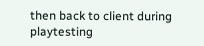then back to client during playtesting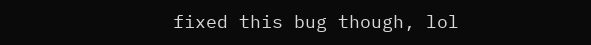fixed this bug though, lol